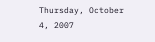Thursday, October 4, 2007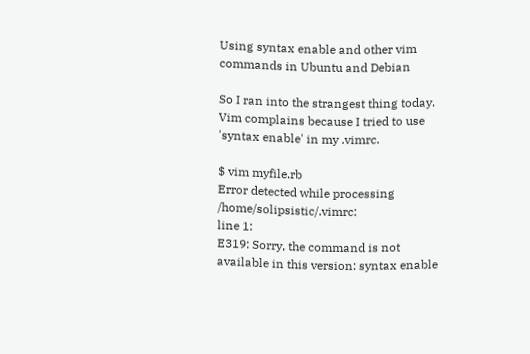Using syntax enable and other vim commands in Ubuntu and Debian

So I ran into the strangest thing today. Vim complains because I tried to use 'syntax enable' in my .vimrc.

$ vim myfile.rb
Error detected while processing /home/solipsistic/.vimrc:
line 1:
E319: Sorry, the command is not available in this version: syntax enable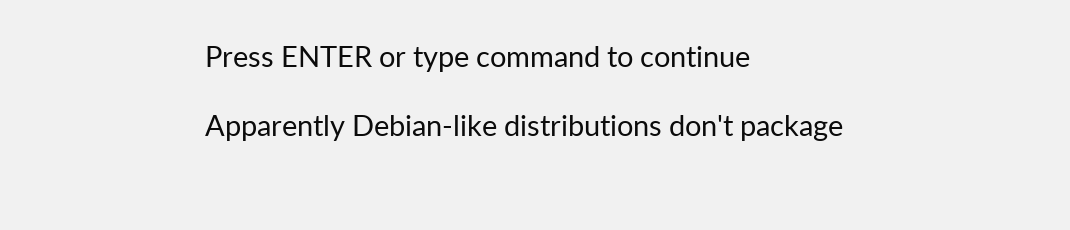Press ENTER or type command to continue

Apparently Debian-like distributions don't package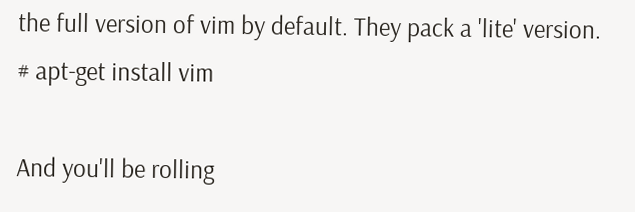the full version of vim by default. They pack a 'lite' version.
# apt-get install vim

And you'll be rolling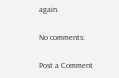again.

No comments:

Post a Comment